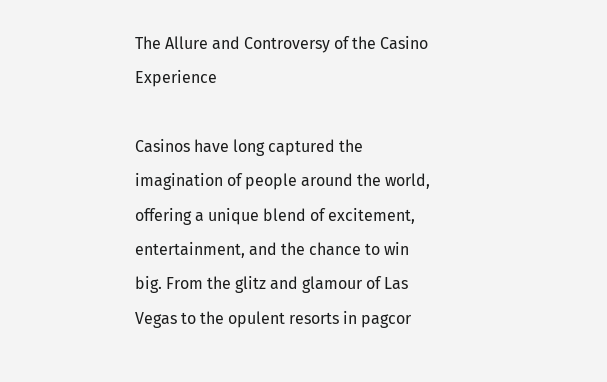The Allure and Controversy of the Casino Experience

Casinos have long captured the imagination of people around the world, offering a unique blend of excitement, entertainment, and the chance to win big. From the glitz and glamour of Las Vegas to the opulent resorts in pagcor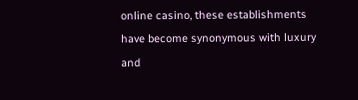online casino, these establishments have become synonymous with luxury and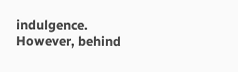indulgence. However, behind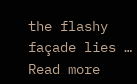the flashy façade lies … Read more